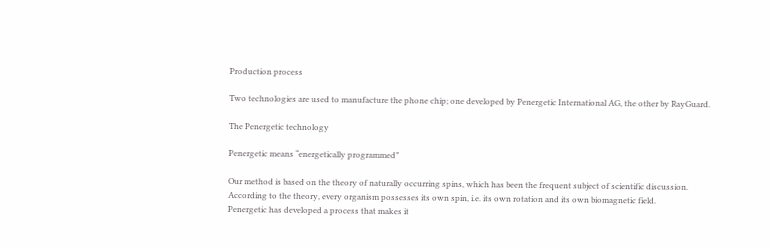Production process

Two technologies are used to manufacture the phone chip; one developed by Penergetic International AG, the other by RayGuard.

The Penergetic technology

Penergetic means “energetically programmed”

Our method is based on the theory of naturally occurring spins, which has been the frequent subject of scientific discussion.
According to the theory, every organism possesses its own spin, i.e. its own rotation and its own biomagnetic field.
Penergetic has developed a process that makes it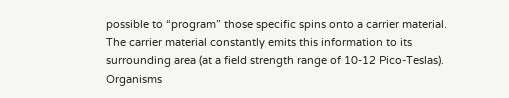possible to “program” those specific spins onto a carrier material. The carrier material constantly emits this information to its surrounding area (at a field strength range of 10-12 Pico-Teslas). Organisms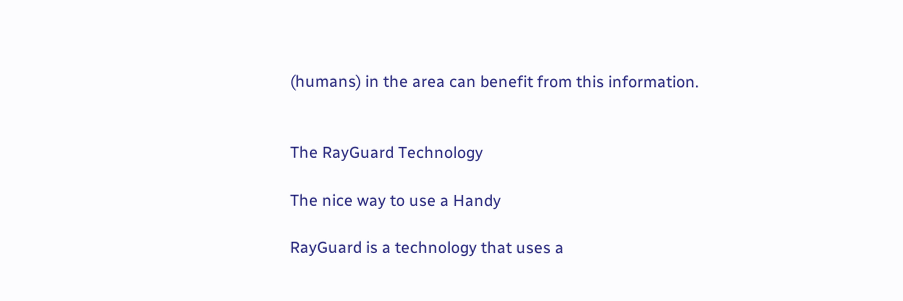(humans) in the area can benefit from this information.


The RayGuard Technology

The nice way to use a Handy

RayGuard is a technology that uses a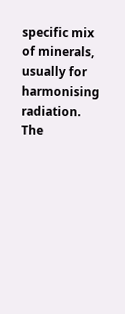specific mix of minerals, usually for harmonising radiation. The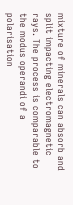mixture of minerals can absorb and split impacting electromagnetic rays. The process is comparable to the modus operandi of a polarisation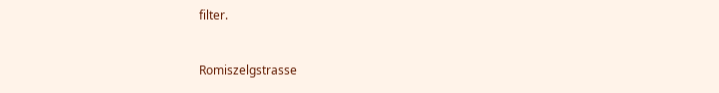filter.


Romiszelgstrasse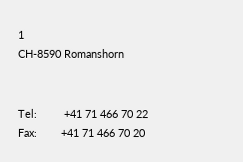1
CH-8590 Romanshorn


Tel:         +41 71 466 70 22
Fax:        +41 71 466 70 20